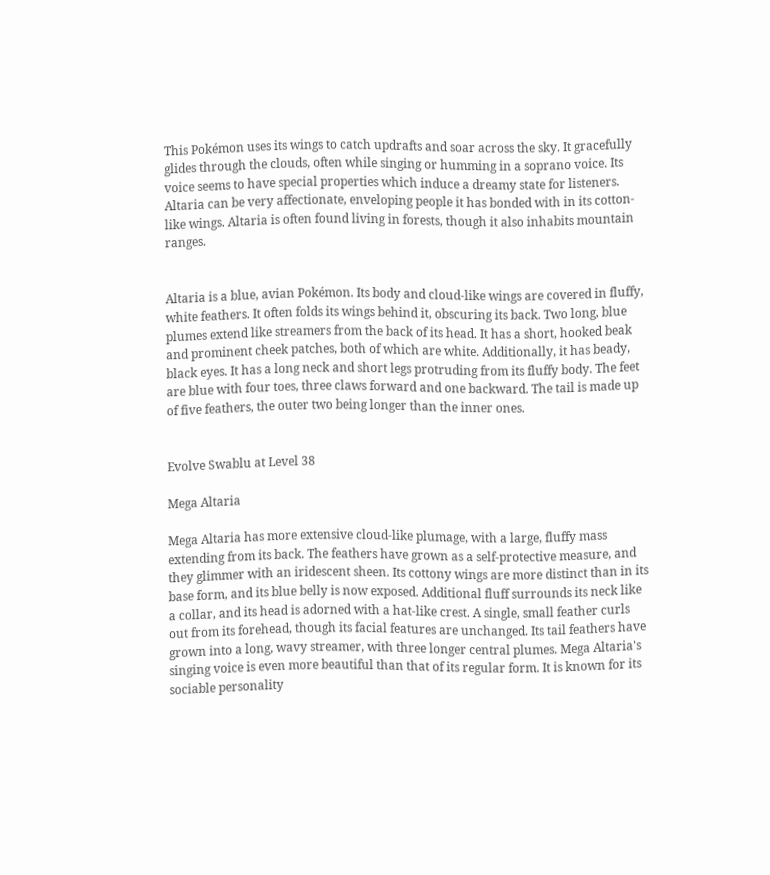This Pokémon uses its wings to catch updrafts and soar across the sky. It gracefully glides through the clouds, often while singing or humming in a soprano voice. Its voice seems to have special properties which induce a dreamy state for listeners. Altaria can be very affectionate, enveloping people it has bonded with in its cotton-like wings. Altaria is often found living in forests, though it also inhabits mountain ranges.


Altaria is a blue, avian Pokémon. Its body and cloud-like wings are covered in fluffy, white feathers. It often folds its wings behind it, obscuring its back. Two long, blue plumes extend like streamers from the back of its head. It has a short, hooked beak and prominent cheek patches, both of which are white. Additionally, it has beady, black eyes. It has a long neck and short legs protruding from its fluffy body. The feet are blue with four toes, three claws forward and one backward. The tail is made up of five feathers, the outer two being longer than the inner ones.


Evolve Swablu at Level 38

Mega Altaria

Mega Altaria has more extensive cloud-like plumage, with a large, fluffy mass extending from its back. The feathers have grown as a self-protective measure, and they glimmer with an iridescent sheen. Its cottony wings are more distinct than in its base form, and its blue belly is now exposed. Additional fluff surrounds its neck like a collar, and its head is adorned with a hat-like crest. A single, small feather curls out from its forehead, though its facial features are unchanged. Its tail feathers have grown into a long, wavy streamer, with three longer central plumes. Mega Altaria's singing voice is even more beautiful than that of its regular form. It is known for its sociable personality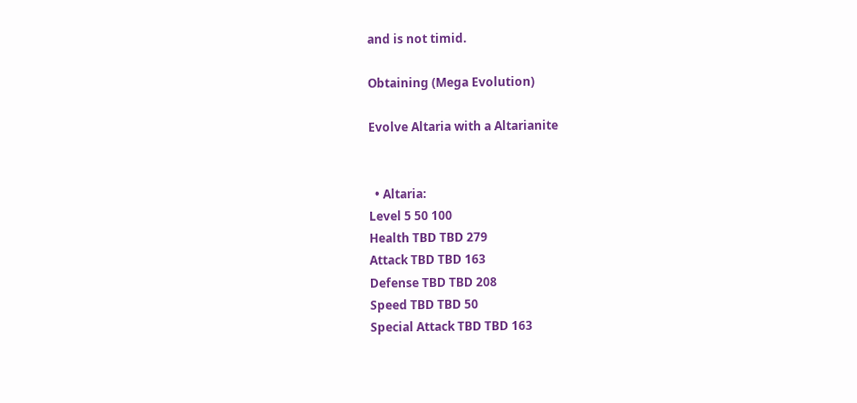and is not timid.

Obtaining (Mega Evolution)

Evolve Altaria with a Altarianite


  • Altaria:
Level 5 50 100
Health TBD TBD 279
Attack TBD TBD 163
Defense TBD TBD 208
Speed TBD TBD 50
Special Attack TBD TBD 163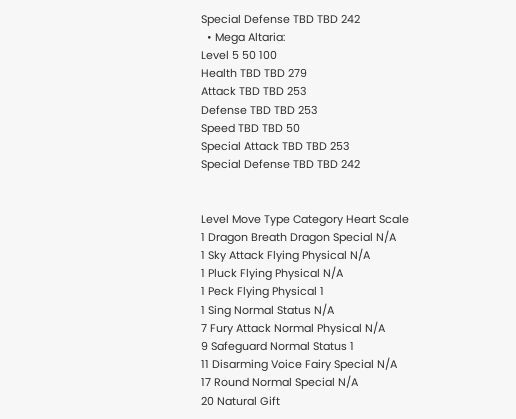Special Defense TBD TBD 242
  • Mega Altaria:
Level 5 50 100
Health TBD TBD 279
Attack TBD TBD 253
Defense TBD TBD 253
Speed TBD TBD 50
Special Attack TBD TBD 253
Special Defense TBD TBD 242


Level Move Type Category Heart Scale
1 Dragon Breath Dragon Special N/A
1 Sky Attack Flying Physical N/A
1 Pluck Flying Physical N/A
1 Peck Flying Physical 1
1 Sing Normal Status N/A
7 Fury Attack Normal Physical N/A
9 Safeguard Normal Status 1
11 Disarming Voice Fairy Special N/A
17 Round Normal Special N/A
20 Natural Gift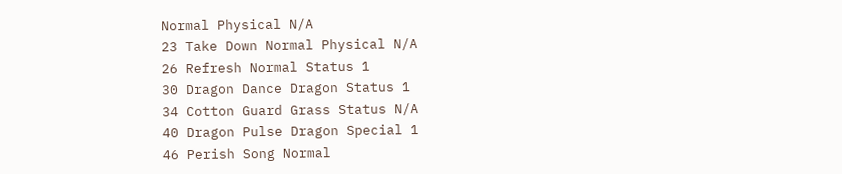Normal Physical N/A
23 Take Down Normal Physical N/A
26 Refresh Normal Status 1
30 Dragon Dance Dragon Status 1
34 Cotton Guard Grass Status N/A
40 Dragon Pulse Dragon Special 1
46 Perish Song Normal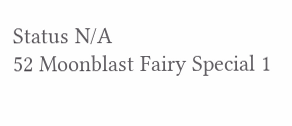Status N/A
52 Moonblast Fairy Special 1